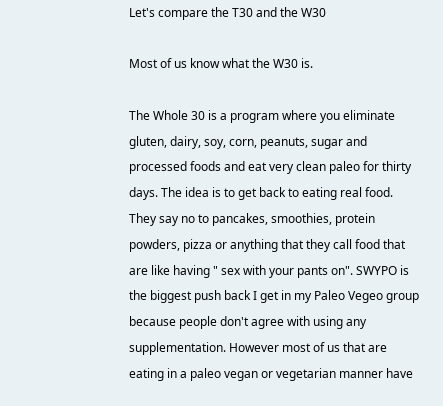Let's compare the T30 and the W30

Most of us know what the W30 is.

The Whole 30 is a program where you eliminate gluten, dairy, soy, corn, peanuts, sugar and processed foods and eat very clean paleo for thirty days. The idea is to get back to eating real food. They say no to pancakes, smoothies, protein powders, pizza or anything that they call food that are like having " sex with your pants on". SWYPO is the biggest push back I get in my Paleo Vegeo group because people don't agree with using any supplementation. However most of us that are eating in a paleo vegan or vegetarian manner have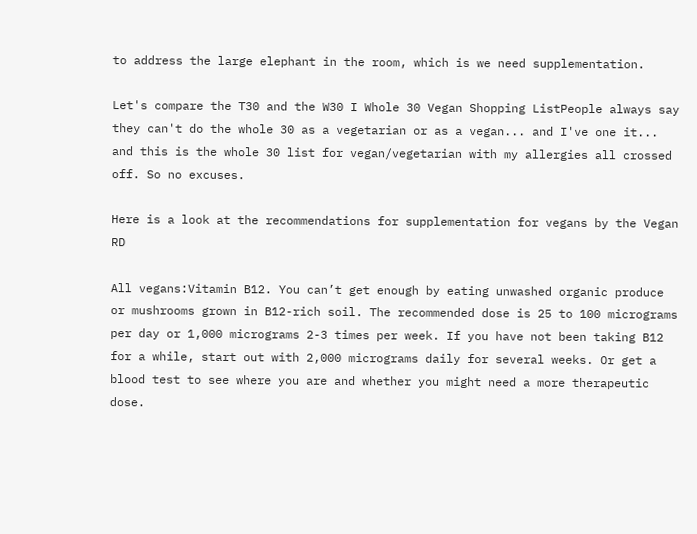to address the large elephant in the room, which is we need supplementation.

Let's compare the T30 and the W30 I Whole 30 Vegan Shopping ListPeople always say they can't do the whole 30 as a vegetarian or as a vegan... and I've one it... and this is the whole 30 list for vegan/vegetarian with my allergies all crossed off. So no excuses.

Here is a look at the recommendations for supplementation for vegans by the Vegan RD

All vegans:Vitamin B12. You can’t get enough by eating unwashed organic produce or mushrooms grown in B12-rich soil. The recommended dose is 25 to 100 micrograms per day or 1,000 micrograms 2-3 times per week. If you have not been taking B12 for a while, start out with 2,000 micrograms daily for several weeks. Or get a blood test to see where you are and whether you might need a more therapeutic dose.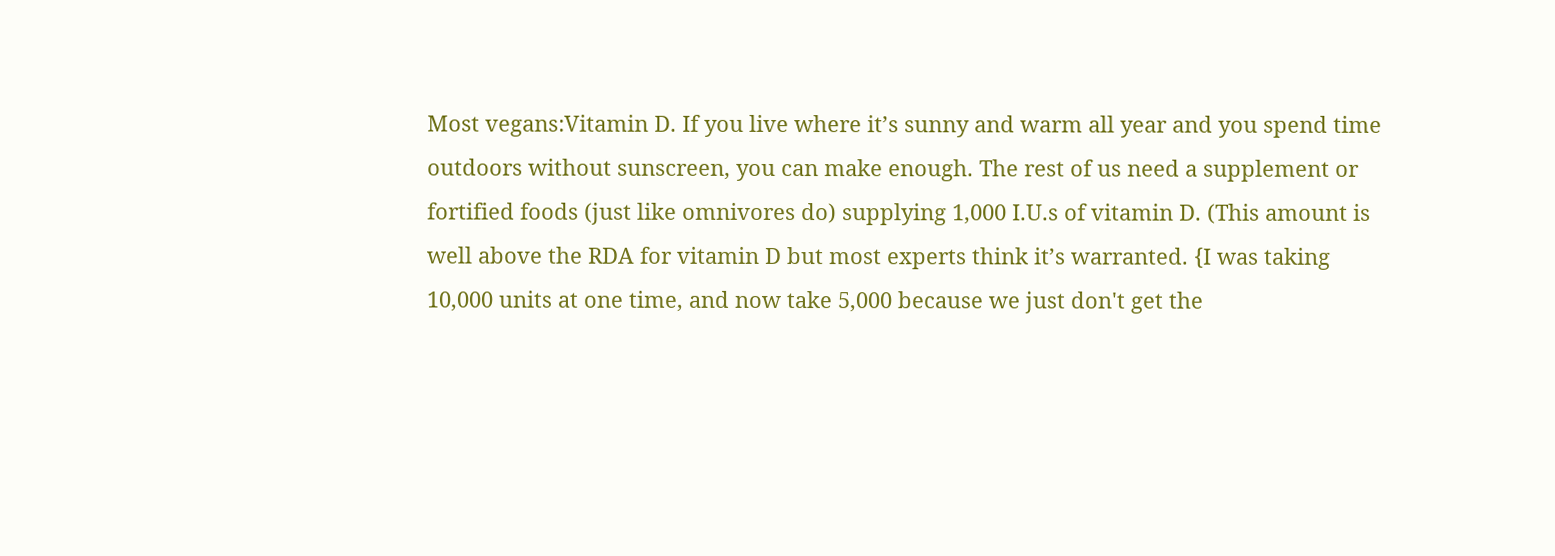Most vegans:Vitamin D. If you live where it’s sunny and warm all year and you spend time outdoors without sunscreen, you can make enough. The rest of us need a supplement or fortified foods (just like omnivores do) supplying 1,000 I.U.s of vitamin D. (This amount is well above the RDA for vitamin D but most experts think it’s warranted. {I was taking 10,000 units at one time, and now take 5,000 because we just don't get the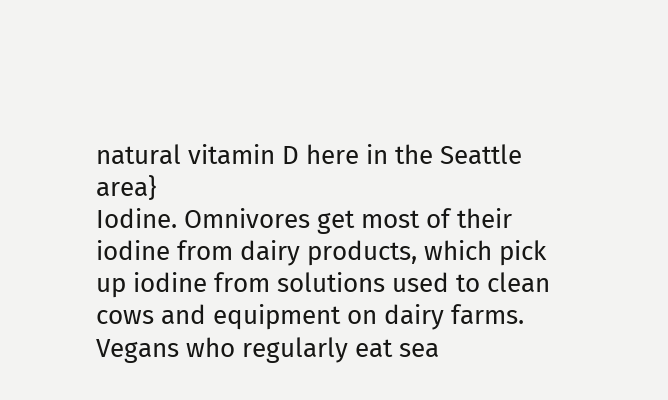natural vitamin D here in the Seattle area}
Iodine. Omnivores get most of their iodine from dairy products, which pick up iodine from solutions used to clean cows and equipment on dairy farms. Vegans who regularly eat sea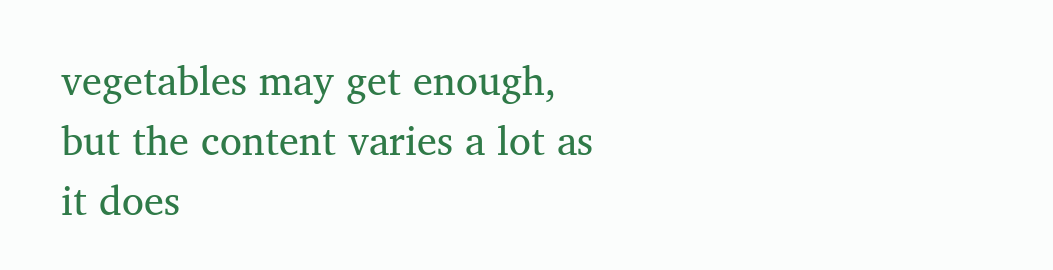vegetables may get enough, but the content varies a lot as it does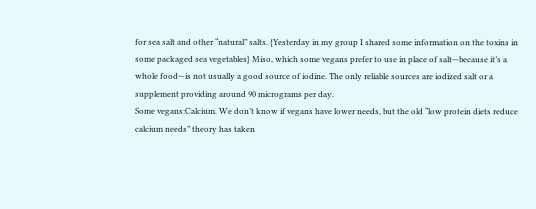for sea salt and other “natural” salts. {Yesterday in my group I shared some information on the toxins in some packaged sea vegetables} Miso, which some vegans prefer to use in place of salt—because it’s a whole food—is not usually a good source of iodine. The only reliable sources are iodized salt or a supplement providing around 90 micrograms per day.
Some vegans:Calcium. We don’t know if vegans have lower needs, but the old “low protein diets reduce calcium needs” theory has taken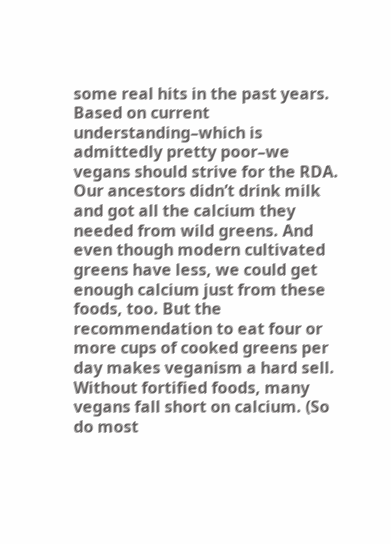some real hits in the past years. Based on current understanding–which is admittedly pretty poor–we vegans should strive for the RDA. Our ancestors didn’t drink milk and got all the calcium they needed from wild greens. And even though modern cultivated greens have less, we could get enough calcium just from these foods, too. But the recommendation to eat four or more cups of cooked greens per day makes veganism a hard sell. Without fortified foods, many vegans fall short on calcium. (So do most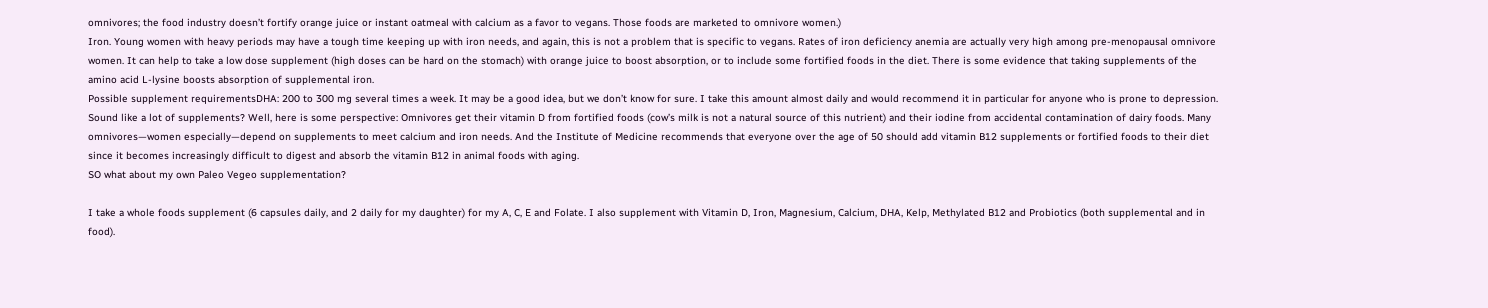omnivores; the food industry doesn’t fortify orange juice or instant oatmeal with calcium as a favor to vegans. Those foods are marketed to omnivore women.)
Iron. Young women with heavy periods may have a tough time keeping up with iron needs, and again, this is not a problem that is specific to vegans. Rates of iron deficiency anemia are actually very high among pre-menopausal omnivore women. It can help to take a low dose supplement (high doses can be hard on the stomach) with orange juice to boost absorption, or to include some fortified foods in the diet. There is some evidence that taking supplements of the amino acid L-lysine boosts absorption of supplemental iron.
Possible supplement requirementsDHA: 200 to 300 mg several times a week. It may be a good idea, but we don’t know for sure. I take this amount almost daily and would recommend it in particular for anyone who is prone to depression.
Sound like a lot of supplements? Well, here is some perspective: Omnivores get their vitamin D from fortified foods (cow’s milk is not a natural source of this nutrient) and their iodine from accidental contamination of dairy foods. Many omnivores—women especially—depend on supplements to meet calcium and iron needs. And the Institute of Medicine recommends that everyone over the age of 50 should add vitamin B12 supplements or fortified foods to their diet since it becomes increasingly difficult to digest and absorb the vitamin B12 in animal foods with aging.
SO what about my own Paleo Vegeo supplementation?

I take a whole foods supplement (6 capsules daily, and 2 daily for my daughter) for my A, C, E and Folate. I also supplement with Vitamin D, Iron, Magnesium, Calcium, DHA, Kelp, Methylated B12 and Probiotics (both supplemental and in food).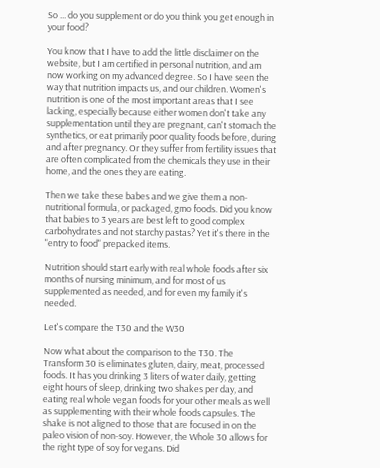So ... do you supplement or do you think you get enough in your food?

You know that I have to add the little disclaimer on the website, but I am certified in personal nutrition, and am now working on my advanced degree. So I have seen the way that nutrition impacts us, and our children. Women's nutrition is one of the most important areas that I see lacking, especially because either women don't take any supplementation until they are pregnant, can't stomach the synthetics, or eat primarily poor quality foods before, during and after pregnancy. Or they suffer from fertility issues that are often complicated from the chemicals they use in their home, and the ones they are eating.

Then we take these babes and we give them a non-nutritional formula, or packaged, gmo foods. Did you know that babies to 3 years are best left to good complex carbohydrates and not starchy pastas? Yet it's there in the "entry to food" prepacked items.

Nutrition should start early with real whole foods after six months of nursing minimum, and for most of us supplemented as needed, and for even my family it's needed.

Let's compare the T30 and the W30

Now what about the comparison to the T30. The Transform 30 is eliminates gluten, dairy, meat, processed foods. It has you drinking 3 liters of water daily, getting eight hours of sleep, drinking two shakes per day, and eating real whole vegan foods for your other meals as well as supplementing with their whole foods capsules. The shake is not aligned to those that are focused in on the paleo vision of non-soy. However, the Whole 30 allows for the right type of soy for vegans. Did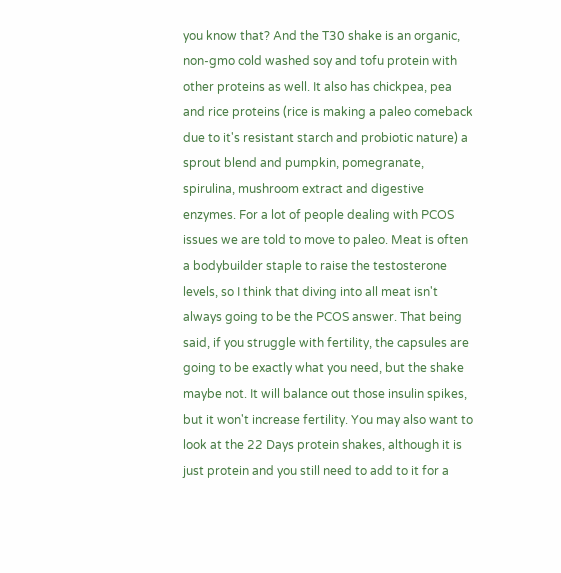you know that? And the T30 shake is an organic, non-gmo cold washed soy and tofu protein with other proteins as well. It also has chickpea, pea and rice proteins (rice is making a paleo comeback due to it's resistant starch and probiotic nature) a sprout blend and pumpkin, pomegranate, spirulina, mushroom extract and digestive enzymes. For a lot of people dealing with PCOS issues we are told to move to paleo. Meat is often a bodybuilder staple to raise the testosterone levels, so I think that diving into all meat isn't always going to be the PCOS answer. That being said, if you struggle with fertility, the capsules are going to be exactly what you need, but the shake maybe not. It will balance out those insulin spikes, but it won't increase fertility. You may also want to look at the 22 Days protein shakes, although it is just protein and you still need to add to it for a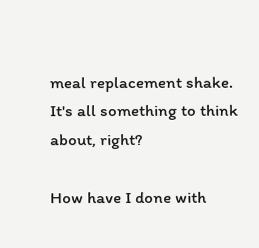meal replacement shake. It's all something to think about, right?

How have I done with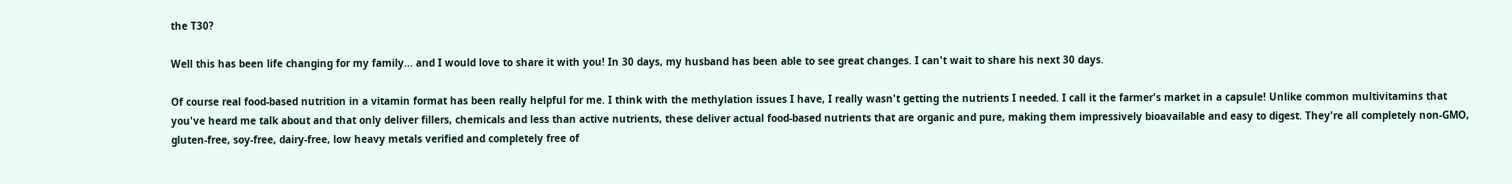the T30?

Well this has been life changing for my family... and I would love to share it with you! In 30 days, my husband has been able to see great changes. I can't wait to share his next 30 days.

Of course real food-based nutrition in a vitamin format has been really helpful for me. I think with the methylation issues I have, I really wasn't getting the nutrients I needed. I call it the farmer's market in a capsule! Unlike common multivitamins that you've heard me talk about and that only deliver fillers, chemicals and less than active nutrients, these deliver actual food-based nutrients that are organic and pure, making them impressively bioavailable and easy to digest. They're all completely non-GMO, gluten-free, soy-free, dairy-free, low heavy metals verified and completely free of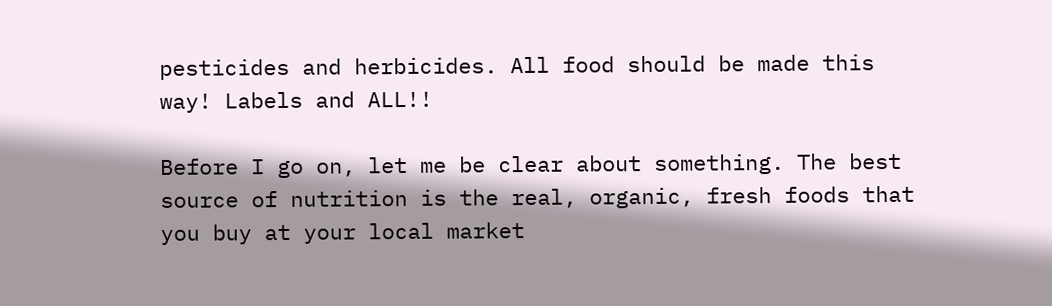pesticides and herbicides. All food should be made this way! Labels and ALL!!

Before I go on, let me be clear about something. The best source of nutrition is the real, organic, fresh foods that you buy at your local market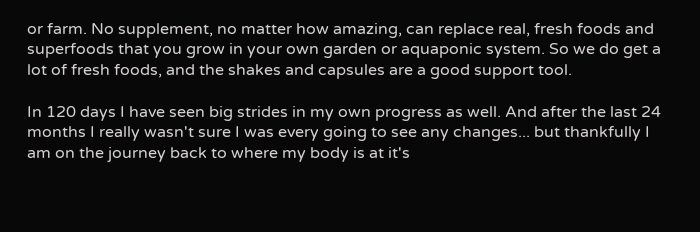or farm. No supplement, no matter how amazing, can replace real, fresh foods and superfoods that you grow in your own garden or aquaponic system. So we do get a lot of fresh foods, and the shakes and capsules are a good support tool.

In 120 days I have seen big strides in my own progress as well. And after the last 24 months I really wasn't sure I was every going to see any changes... but thankfully I am on the journey back to where my body is at it's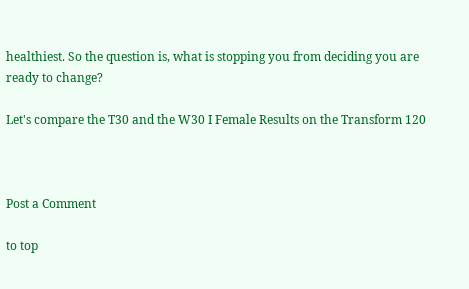healthiest. So the question is, what is stopping you from deciding you are ready to change?

Let's compare the T30 and the W30 I Female Results on the Transform 120



Post a Comment

to top